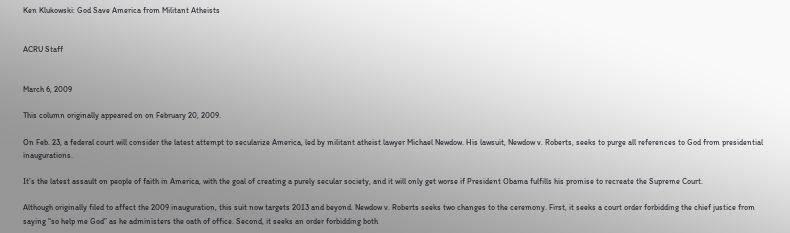Ken Klukowski: God Save America from Militant Atheists


ACRU Staff


March 6, 2009

This column originally appeared on on February 20, 2009.

On Feb. 23, a federal court will consider the latest attempt to secularize America, led by militant atheist lawyer Michael Newdow. His lawsuit, Newdow v. Roberts, seeks to purge all references to God from presidential inaugurations.

It’s the latest assault on people of faith in America, with the goal of creating a purely secular society, and it will only get worse if President Obama fulfills his promise to recreate the Supreme Court.

Although originally filed to affect the 2009 inauguration, this suit now targets 2013 and beyond. Newdow v. Roberts seeks two changes to the ceremony. First, it seeks a court order forbidding the chief justice from saying “so help me God” as he administers the oath of office. Second, it seeks an order forbidding both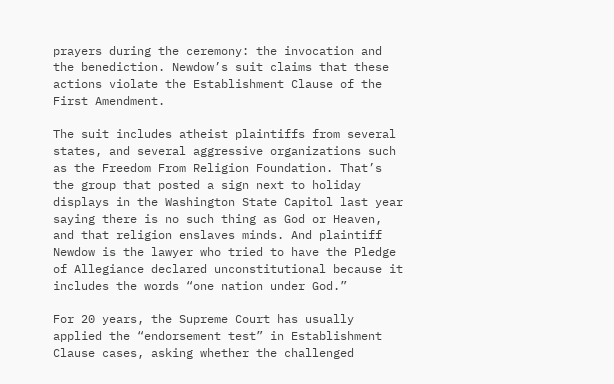prayers during the ceremony: the invocation and the benediction. Newdow’s suit claims that these actions violate the Establishment Clause of the First Amendment.

The suit includes atheist plaintiffs from several states, and several aggressive organizations such as the Freedom From Religion Foundation. That’s the group that posted a sign next to holiday displays in the Washington State Capitol last year saying there is no such thing as God or Heaven, and that religion enslaves minds. And plaintiff Newdow is the lawyer who tried to have the Pledge of Allegiance declared unconstitutional because it includes the words “one nation under God.”

For 20 years, the Supreme Court has usually applied the “endorsement test” in Establishment Clause cases, asking whether the challenged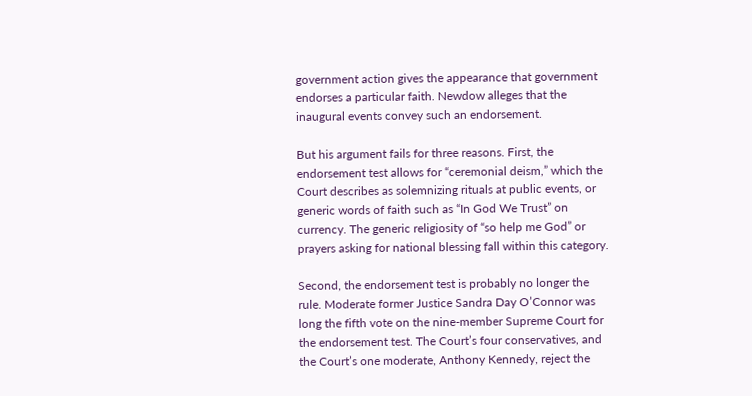government action gives the appearance that government endorses a particular faith. Newdow alleges that the inaugural events convey such an endorsement.

But his argument fails for three reasons. First, the endorsement test allows for “ceremonial deism,” which the Court describes as solemnizing rituals at public events, or generic words of faith such as “In God We Trust” on currency. The generic religiosity of “so help me God” or prayers asking for national blessing fall within this category.

Second, the endorsement test is probably no longer the rule. Moderate former Justice Sandra Day O’Connor was long the fifth vote on the nine-member Supreme Court for the endorsement test. The Court’s four conservatives, and the Court’s one moderate, Anthony Kennedy, reject the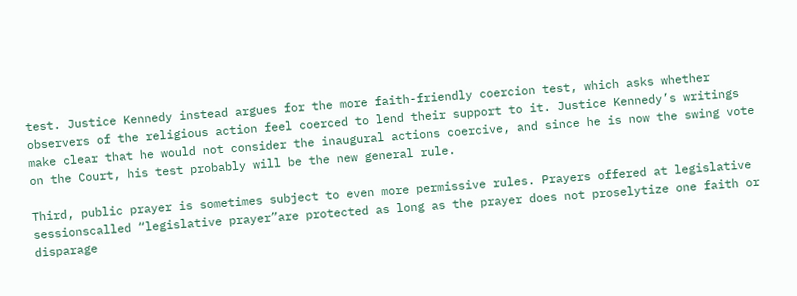test. Justice Kennedy instead argues for the more faith-friendly coercion test, which asks whether observers of the religious action feel coerced to lend their support to it. Justice Kennedy’s writings make clear that he would not consider the inaugural actions coercive, and since he is now the swing vote on the Court, his test probably will be the new general rule.

Third, public prayer is sometimes subject to even more permissive rules. Prayers offered at legislative sessionscalled “legislative prayer”are protected as long as the prayer does not proselytize one faith or disparage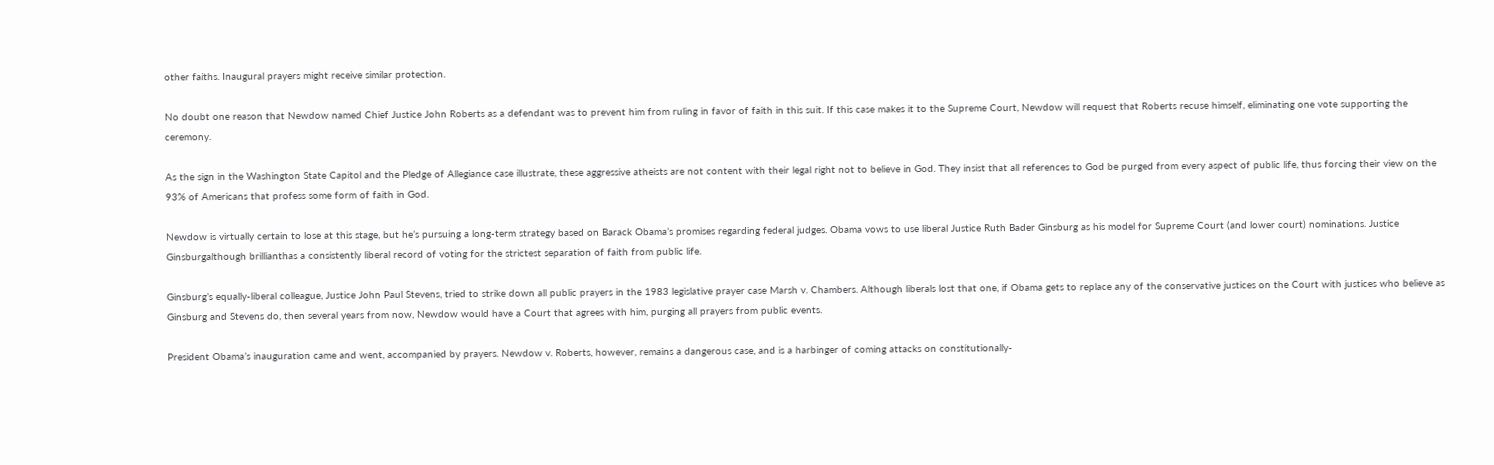other faiths. Inaugural prayers might receive similar protection.

No doubt one reason that Newdow named Chief Justice John Roberts as a defendant was to prevent him from ruling in favor of faith in this suit. If this case makes it to the Supreme Court, Newdow will request that Roberts recuse himself, eliminating one vote supporting the ceremony.

As the sign in the Washington State Capitol and the Pledge of Allegiance case illustrate, these aggressive atheists are not content with their legal right not to believe in God. They insist that all references to God be purged from every aspect of public life, thus forcing their view on the 93% of Americans that profess some form of faith in God.

Newdow is virtually certain to lose at this stage, but he’s pursuing a long-term strategy based on Barack Obama’s promises regarding federal judges. Obama vows to use liberal Justice Ruth Bader Ginsburg as his model for Supreme Court (and lower court) nominations. Justice Ginsburgalthough brillianthas a consistently liberal record of voting for the strictest separation of faith from public life.

Ginsburg’s equally-liberal colleague, Justice John Paul Stevens, tried to strike down all public prayers in the 1983 legislative prayer case Marsh v. Chambers. Although liberals lost that one, if Obama gets to replace any of the conservative justices on the Court with justices who believe as Ginsburg and Stevens do, then several years from now, Newdow would have a Court that agrees with him, purging all prayers from public events.

President Obama’s inauguration came and went, accompanied by prayers. Newdow v. Roberts, however, remains a dangerous case, and is a harbinger of coming attacks on constitutionally-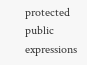protected public expressions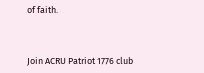of faith.



Join ACRU Patriot 1776 club